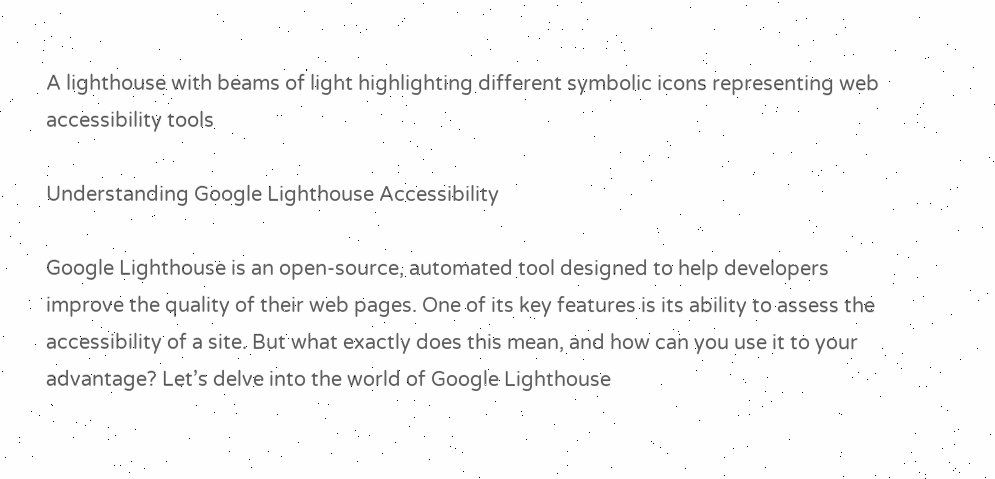A lighthouse with beams of light highlighting different symbolic icons representing web accessibility tools

Understanding Google Lighthouse Accessibility

Google Lighthouse is an open-source, automated tool designed to help developers improve the quality of their web pages. One of its key features is its ability to assess the accessibility of a site. But what exactly does this mean, and how can you use it to your advantage? Let’s delve into the world of Google Lighthouse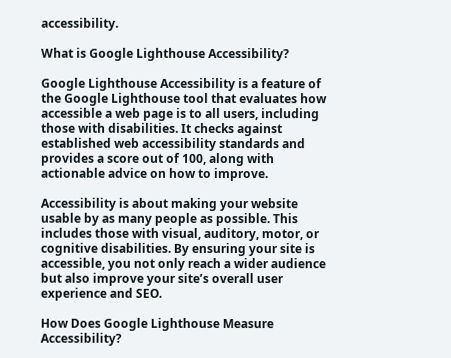accessibility.

What is Google Lighthouse Accessibility?

Google Lighthouse Accessibility is a feature of the Google Lighthouse tool that evaluates how accessible a web page is to all users, including those with disabilities. It checks against established web accessibility standards and provides a score out of 100, along with actionable advice on how to improve.

Accessibility is about making your website usable by as many people as possible. This includes those with visual, auditory, motor, or cognitive disabilities. By ensuring your site is accessible, you not only reach a wider audience but also improve your site’s overall user experience and SEO.

How Does Google Lighthouse Measure Accessibility?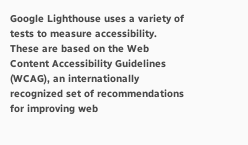Google Lighthouse uses a variety of tests to measure accessibility. These are based on the Web Content Accessibility Guidelines (WCAG), an internationally recognized set of recommendations for improving web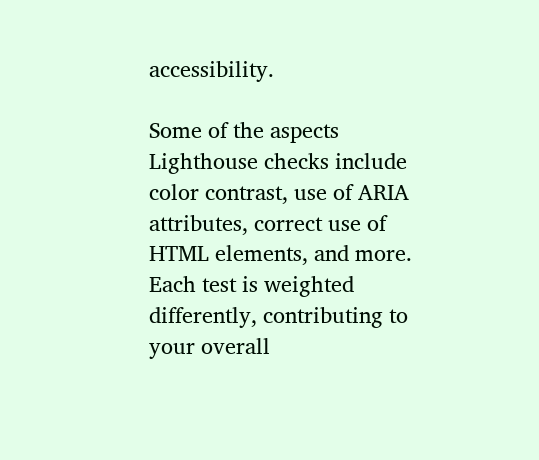accessibility.

Some of the aspects Lighthouse checks include color contrast, use of ARIA attributes, correct use of HTML elements, and more. Each test is weighted differently, contributing to your overall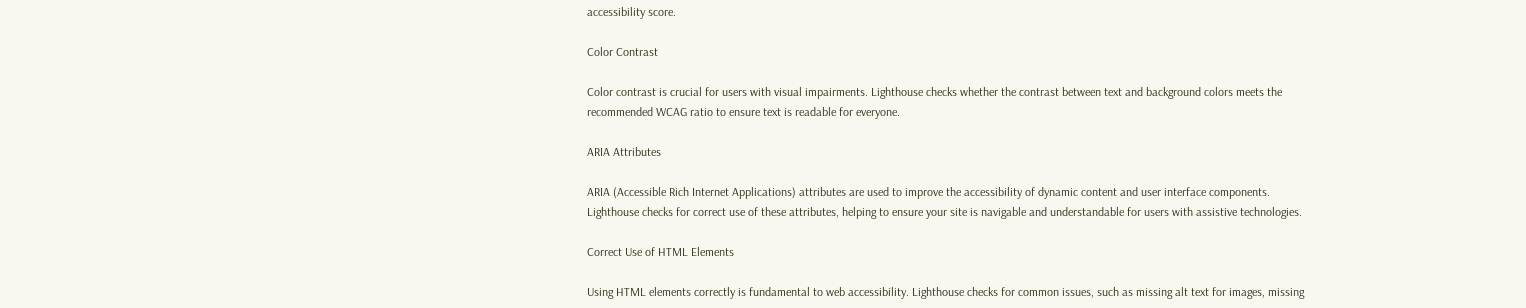accessibility score.

Color Contrast

Color contrast is crucial for users with visual impairments. Lighthouse checks whether the contrast between text and background colors meets the recommended WCAG ratio to ensure text is readable for everyone.

ARIA Attributes

ARIA (Accessible Rich Internet Applications) attributes are used to improve the accessibility of dynamic content and user interface components. Lighthouse checks for correct use of these attributes, helping to ensure your site is navigable and understandable for users with assistive technologies.

Correct Use of HTML Elements

Using HTML elements correctly is fundamental to web accessibility. Lighthouse checks for common issues, such as missing alt text for images, missing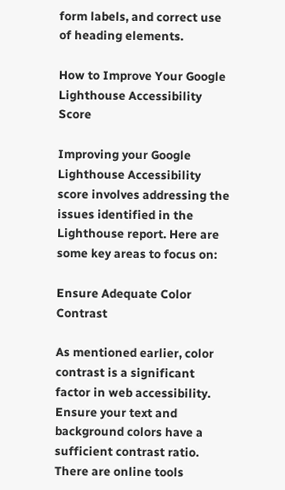form labels, and correct use of heading elements.

How to Improve Your Google Lighthouse Accessibility Score

Improving your Google Lighthouse Accessibility score involves addressing the issues identified in the Lighthouse report. Here are some key areas to focus on:

Ensure Adequate Color Contrast

As mentioned earlier, color contrast is a significant factor in web accessibility. Ensure your text and background colors have a sufficient contrast ratio. There are online tools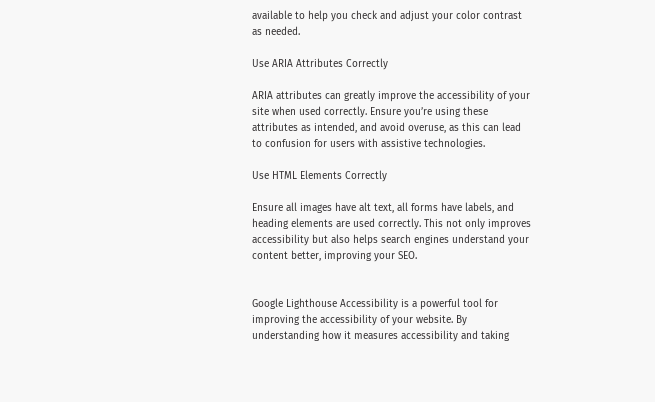available to help you check and adjust your color contrast as needed.

Use ARIA Attributes Correctly

ARIA attributes can greatly improve the accessibility of your site when used correctly. Ensure you’re using these attributes as intended, and avoid overuse, as this can lead to confusion for users with assistive technologies.

Use HTML Elements Correctly

Ensure all images have alt text, all forms have labels, and heading elements are used correctly. This not only improves accessibility but also helps search engines understand your content better, improving your SEO.


Google Lighthouse Accessibility is a powerful tool for improving the accessibility of your website. By understanding how it measures accessibility and taking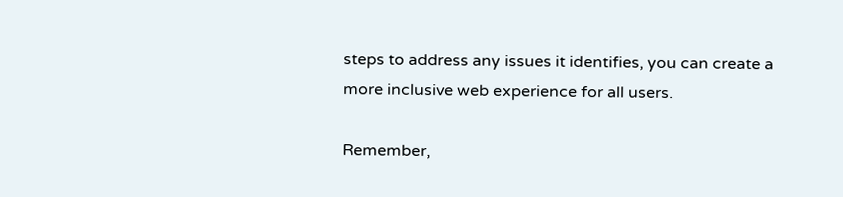steps to address any issues it identifies, you can create a more inclusive web experience for all users.

Remember,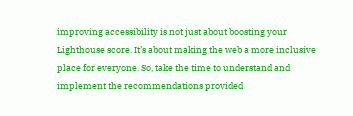improving accessibility is not just about boosting your Lighthouse score. It’s about making the web a more inclusive place for everyone. So, take the time to understand and implement the recommendations provided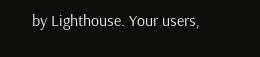by Lighthouse. Your users,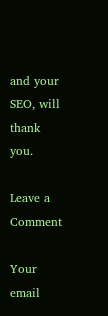and your SEO, will thank you.

Leave a Comment

Your email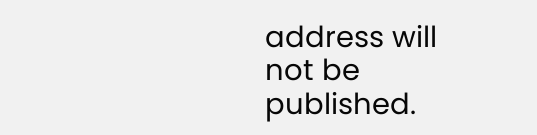address will not be published.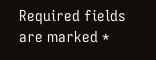Required fields are marked *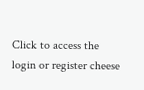Click to access the login or register cheese